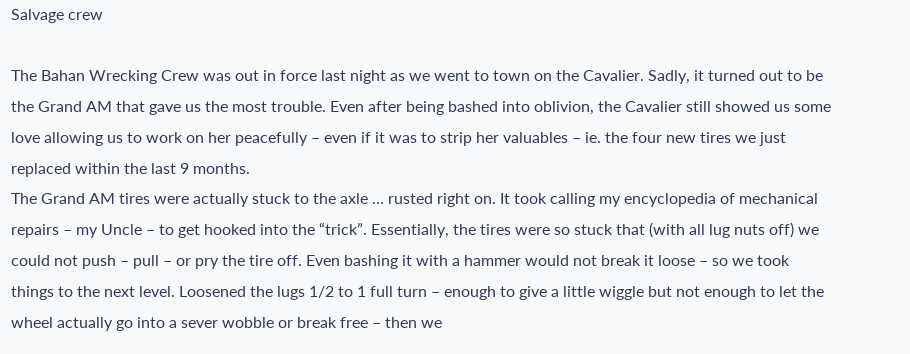Salvage crew

The Bahan Wrecking Crew was out in force last night as we went to town on the Cavalier. Sadly, it turned out to be the Grand AM that gave us the most trouble. Even after being bashed into oblivion, the Cavalier still showed us some love allowing us to work on her peacefully – even if it was to strip her valuables – ie. the four new tires we just replaced within the last 9 months.
The Grand AM tires were actually stuck to the axle … rusted right on. It took calling my encyclopedia of mechanical repairs – my Uncle – to get hooked into the “trick”. Essentially, the tires were so stuck that (with all lug nuts off) we could not push – pull – or pry the tire off. Even bashing it with a hammer would not break it loose – so we took things to the next level. Loosened the lugs 1/2 to 1 full turn – enough to give a little wiggle but not enough to let the wheel actually go into a sever wobble or break free – then we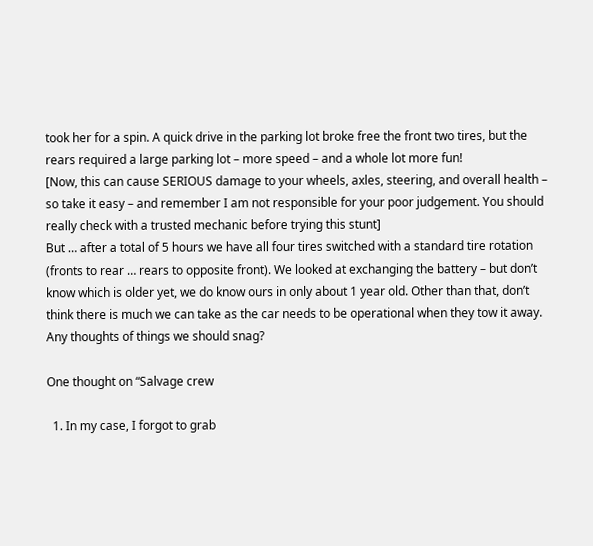took her for a spin. A quick drive in the parking lot broke free the front two tires, but the rears required a large parking lot – more speed – and a whole lot more fun!
[Now, this can cause SERIOUS damage to your wheels, axles, steering, and overall health – so take it easy – and remember I am not responsible for your poor judgement. You should really check with a trusted mechanic before trying this stunt]
But … after a total of 5 hours we have all four tires switched with a standard tire rotation (fronts to rear … rears to opposite front). We looked at exchanging the battery – but don’t know which is older yet, we do know ours in only about 1 year old. Other than that, don’t think there is much we can take as the car needs to be operational when they tow it away. Any thoughts of things we should snag?

One thought on “Salvage crew

  1. In my case, I forgot to grab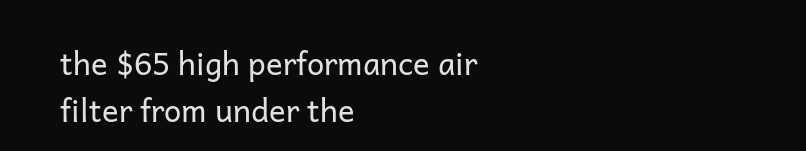the $65 high performance air filter from under the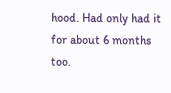hood. Had only had it for about 6 months too.